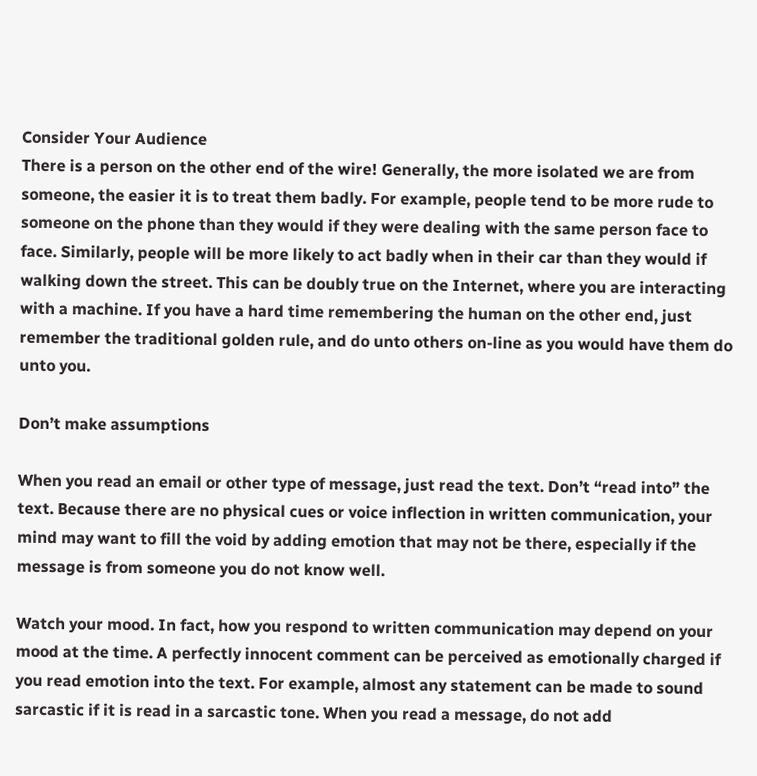Consider Your Audience
There is a person on the other end of the wire! Generally, the more isolated we are from someone, the easier it is to treat them badly. For example, people tend to be more rude to someone on the phone than they would if they were dealing with the same person face to face. Similarly, people will be more likely to act badly when in their car than they would if walking down the street. This can be doubly true on the Internet, where you are interacting with a machine. If you have a hard time remembering the human on the other end, just remember the traditional golden rule, and do unto others on-line as you would have them do unto you.

Don’t make assumptions

When you read an email or other type of message, just read the text. Don’t “read into” the text. Because there are no physical cues or voice inflection in written communication, your mind may want to fill the void by adding emotion that may not be there, especially if the message is from someone you do not know well.

Watch your mood. In fact, how you respond to written communication may depend on your mood at the time. A perfectly innocent comment can be perceived as emotionally charged if you read emotion into the text. For example, almost any statement can be made to sound sarcastic if it is read in a sarcastic tone. When you read a message, do not add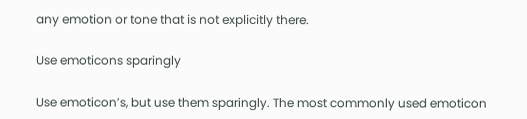any emotion or tone that is not explicitly there.

Use emoticons sparingly

Use emoticon’s, but use them sparingly. The most commonly used emoticon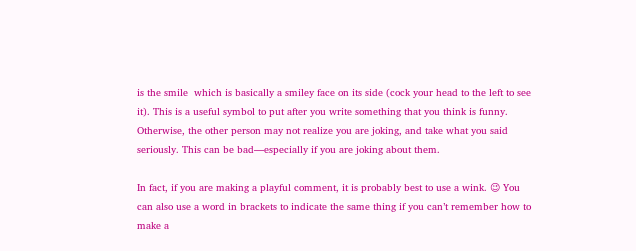is the smile  which is basically a smiley face on its side (cock your head to the left to see it). This is a useful symbol to put after you write something that you think is funny. Otherwise, the other person may not realize you are joking, and take what you said seriously. This can be bad—especially if you are joking about them.

In fact, if you are making a playful comment, it is probably best to use a wink. 😉 You can also use a word in brackets to indicate the same thing if you can’t remember how to make a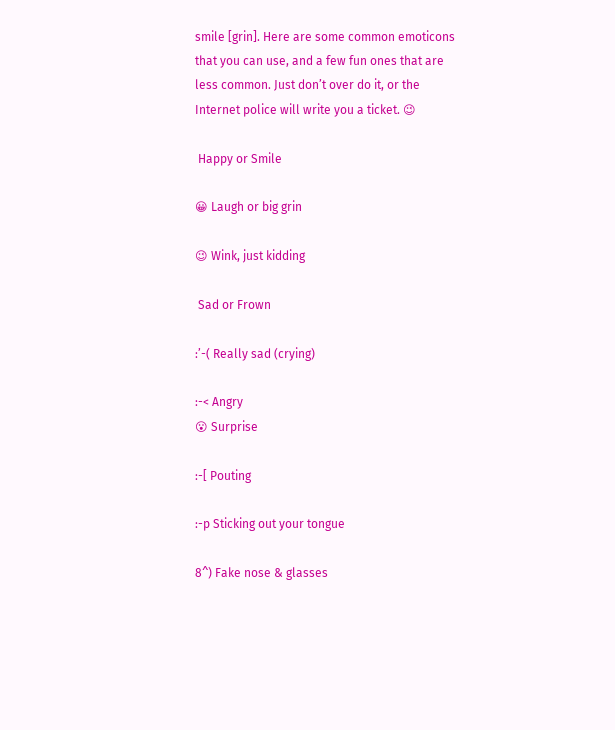smile [grin]. Here are some common emoticons that you can use, and a few fun ones that are less common. Just don’t over do it, or the Internet police will write you a ticket. 😉

 Happy or Smile

😀 Laugh or big grin

😉 Wink, just kidding

 Sad or Frown

:’-( Really sad (crying)

:-< Angry
😮 Surprise

:-[ Pouting

:-p Sticking out your tongue

8^) Fake nose & glasses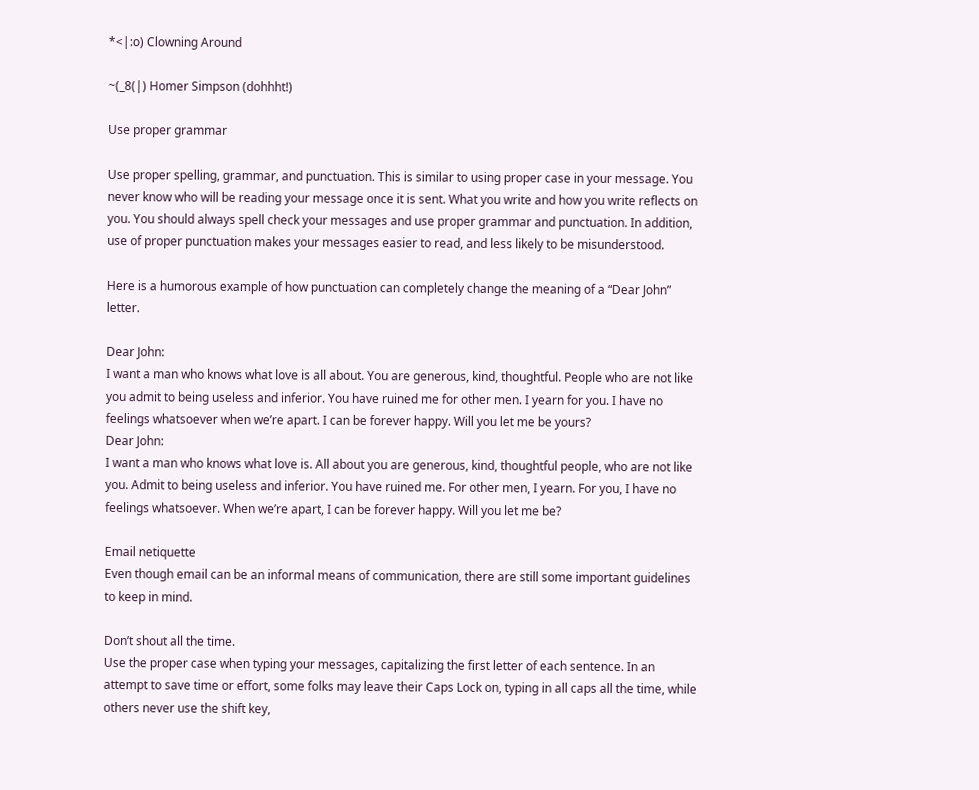*<|:o) Clowning Around

~(_8(|) Homer Simpson (dohhht!)

Use proper grammar

Use proper spelling, grammar, and punctuation. This is similar to using proper case in your message. You never know who will be reading your message once it is sent. What you write and how you write reflects on you. You should always spell check your messages and use proper grammar and punctuation. In addition, use of proper punctuation makes your messages easier to read, and less likely to be misunderstood.

Here is a humorous example of how punctuation can completely change the meaning of a “Dear John” letter.

Dear John:
I want a man who knows what love is all about. You are generous, kind, thoughtful. People who are not like you admit to being useless and inferior. You have ruined me for other men. I yearn for you. I have no feelings whatsoever when we’re apart. I can be forever happy. Will you let me be yours?
Dear John:
I want a man who knows what love is. All about you are generous, kind, thoughtful people, who are not like you. Admit to being useless and inferior. You have ruined me. For other men, I yearn. For you, I have no feelings whatsoever. When we’re apart, I can be forever happy. Will you let me be?

Email netiquette
Even though email can be an informal means of communication, there are still some important guidelines to keep in mind.

Don’t shout all the time.
Use the proper case when typing your messages, capitalizing the first letter of each sentence. In an attempt to save time or effort, some folks may leave their Caps Lock on, typing in all caps all the time, while others never use the shift key,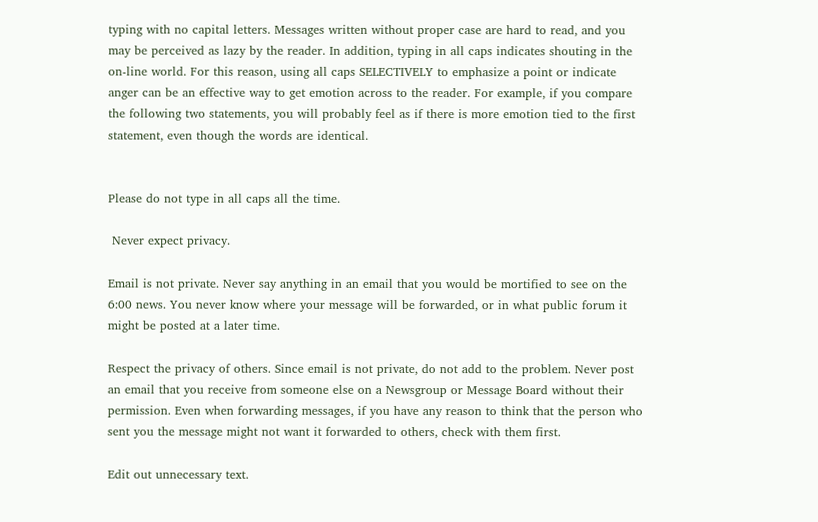typing with no capital letters. Messages written without proper case are hard to read, and you may be perceived as lazy by the reader. In addition, typing in all caps indicates shouting in the on-line world. For this reason, using all caps SELECTIVELY to emphasize a point or indicate anger can be an effective way to get emotion across to the reader. For example, if you compare the following two statements, you will probably feel as if there is more emotion tied to the first statement, even though the words are identical.


Please do not type in all caps all the time.

 Never expect privacy.

Email is not private. Never say anything in an email that you would be mortified to see on the 6:00 news. You never know where your message will be forwarded, or in what public forum it might be posted at a later time.

Respect the privacy of others. Since email is not private, do not add to the problem. Never post an email that you receive from someone else on a Newsgroup or Message Board without their permission. Even when forwarding messages, if you have any reason to think that the person who sent you the message might not want it forwarded to others, check with them first.

Edit out unnecessary text.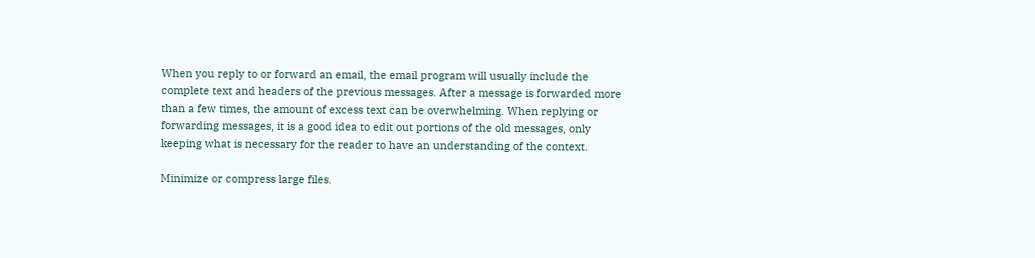When you reply to or forward an email, the email program will usually include the complete text and headers of the previous messages. After a message is forwarded more than a few times, the amount of excess text can be overwhelming. When replying or forwarding messages, it is a good idea to edit out portions of the old messages, only keeping what is necessary for the reader to have an understanding of the context.

Minimize or compress large files.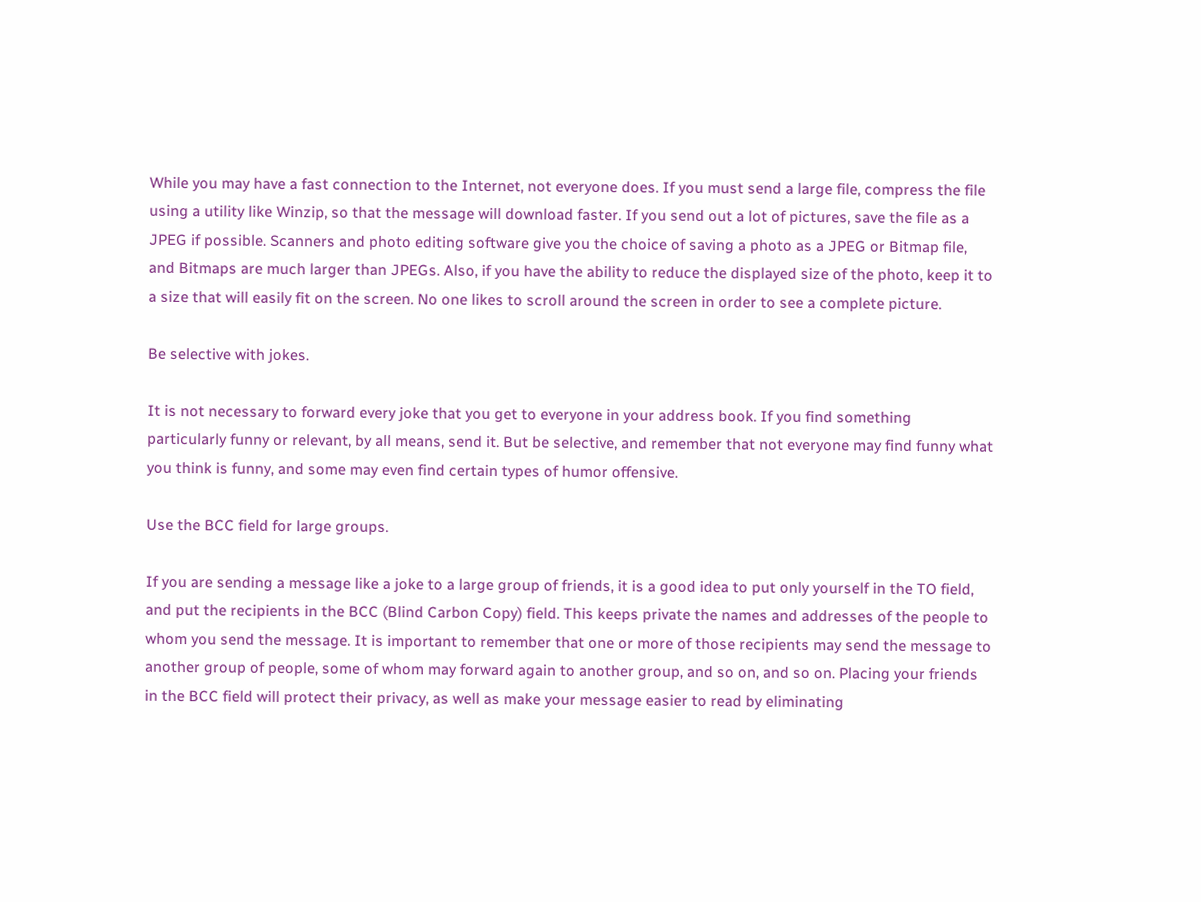While you may have a fast connection to the Internet, not everyone does. If you must send a large file, compress the file using a utility like Winzip, so that the message will download faster. If you send out a lot of pictures, save the file as a JPEG if possible. Scanners and photo editing software give you the choice of saving a photo as a JPEG or Bitmap file, and Bitmaps are much larger than JPEGs. Also, if you have the ability to reduce the displayed size of the photo, keep it to a size that will easily fit on the screen. No one likes to scroll around the screen in order to see a complete picture.

Be selective with jokes.

It is not necessary to forward every joke that you get to everyone in your address book. If you find something particularly funny or relevant, by all means, send it. But be selective, and remember that not everyone may find funny what you think is funny, and some may even find certain types of humor offensive.

Use the BCC field for large groups.

If you are sending a message like a joke to a large group of friends, it is a good idea to put only yourself in the TO field, and put the recipients in the BCC (Blind Carbon Copy) field. This keeps private the names and addresses of the people to whom you send the message. It is important to remember that one or more of those recipients may send the message to another group of people, some of whom may forward again to another group, and so on, and so on. Placing your friends in the BCC field will protect their privacy, as well as make your message easier to read by eliminating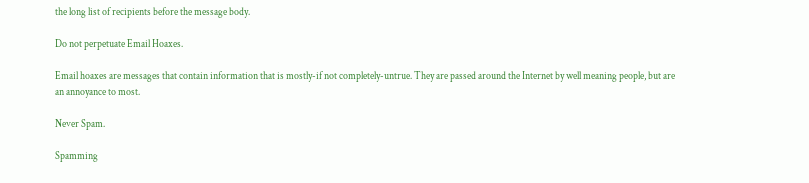the long list of recipients before the message body.

Do not perpetuate Email Hoaxes.

Email hoaxes are messages that contain information that is mostly-if not completely-untrue. They are passed around the Internet by well meaning people, but are an annoyance to most.

Never Spam.

Spamming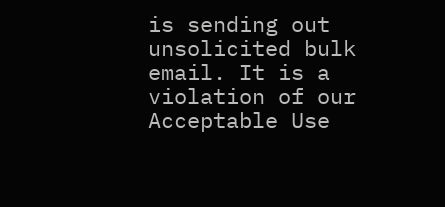is sending out unsolicited bulk email. It is a violation of our Acceptable Use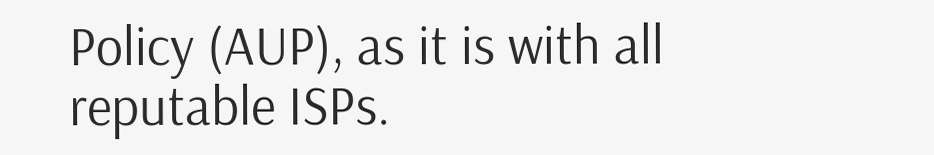Policy (AUP), as it is with all reputable ISPs.